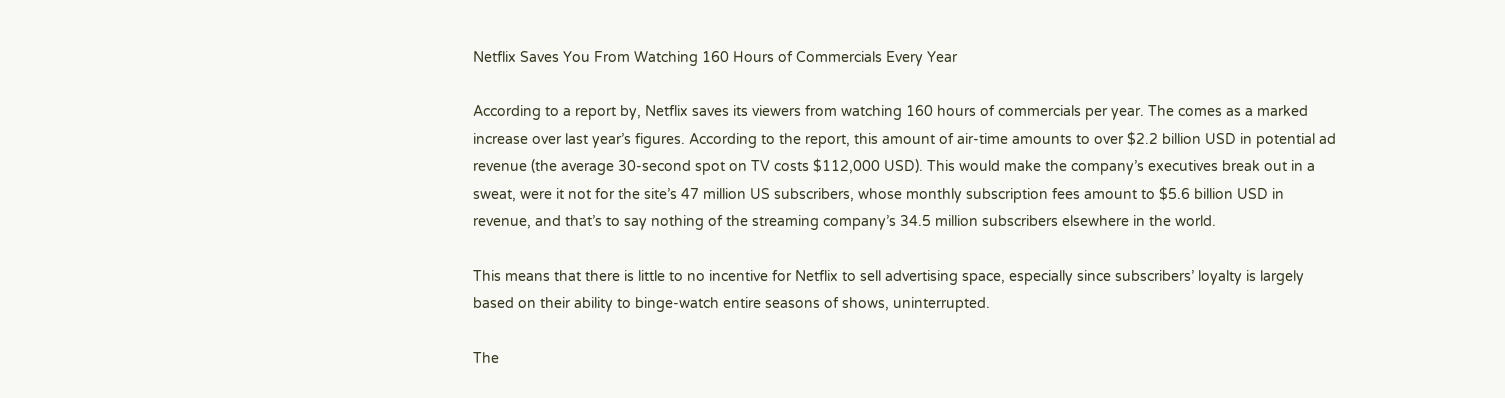Netflix Saves You From Watching 160 Hours of Commercials Every Year

According to a report by, Netflix saves its viewers from watching 160 hours of commercials per year. The comes as a marked increase over last year’s figures. According to the report, this amount of air-time amounts to over $2.2 billion USD in potential ad revenue (the average 30-second spot on TV costs $112,000 USD). This would make the company’s executives break out in a sweat, were it not for the site’s 47 million US subscribers, whose monthly subscription fees amount to $5.6 billion USD in revenue, and that’s to say nothing of the streaming company’s 34.5 million subscribers elsewhere in the world.

This means that there is little to no incentive for Netflix to sell advertising space, especially since subscribers’ loyalty is largely based on their ability to binge-watch entire seasons of shows, uninterrupted.

The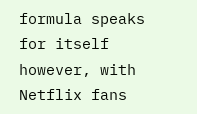formula speaks for itself however, with Netflix fans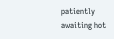patiently awaiting hot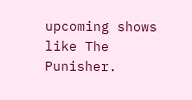upcoming shows like The Punisher.